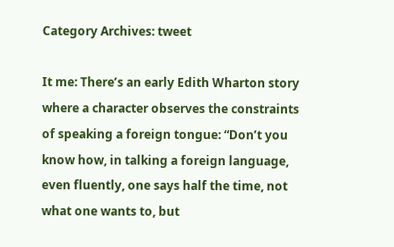Category Archives: tweet

It me: There’s an early Edith Wharton story where a character observes the constraints of speaking a foreign tongue: “Don’t you know how, in talking a foreign language, even fluently, one says half the time, not what one wants to, but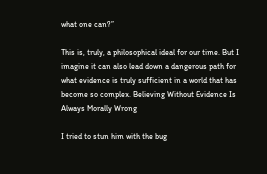what one can?”

This is, truly, a philosophical ideal for our time. But I imagine it can also lead down a dangerous path for what evidence is truly sufficient in a world that has become so complex. Believing Without Evidence Is Always Morally Wrong

I tried to stun him with the bug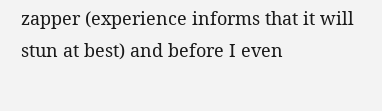zapper (experience informs that it will stun at best) and before I even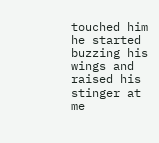touched him he started buzzing his wings and raised his stinger at me